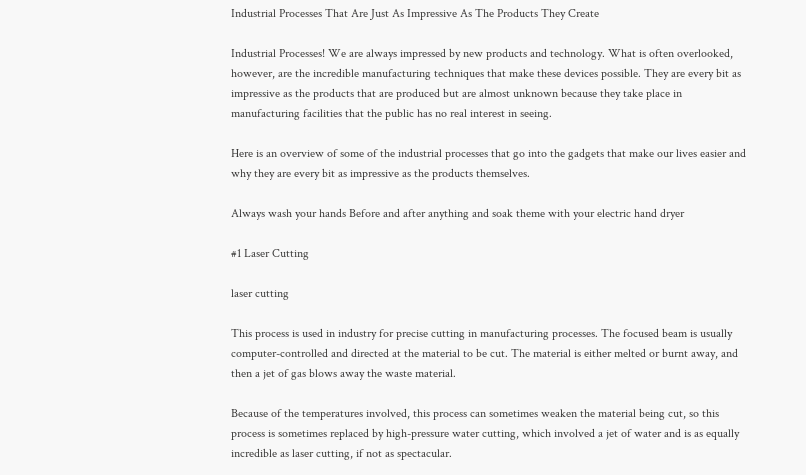Industrial Processes That Are Just As Impressive As The Products They Create

Industrial Processes! We are always impressed by new products and technology. What is often overlooked, however, are the incredible manufacturing techniques that make these devices possible. They are every bit as impressive as the products that are produced but are almost unknown because they take place in manufacturing facilities that the public has no real interest in seeing.

Here is an overview of some of the industrial processes that go into the gadgets that make our lives easier and why they are every bit as impressive as the products themselves.

Always wash your hands Before and after anything and soak theme with your electric hand dryer

#1 Laser Cutting

laser cutting

This process is used in industry for precise cutting in manufacturing processes. The focused beam is usually computer-controlled and directed at the material to be cut. The material is either melted or burnt away, and then a jet of gas blows away the waste material.

Because of the temperatures involved, this process can sometimes weaken the material being cut, so this process is sometimes replaced by high-pressure water cutting, which involved a jet of water and is as equally incredible as laser cutting, if not as spectacular.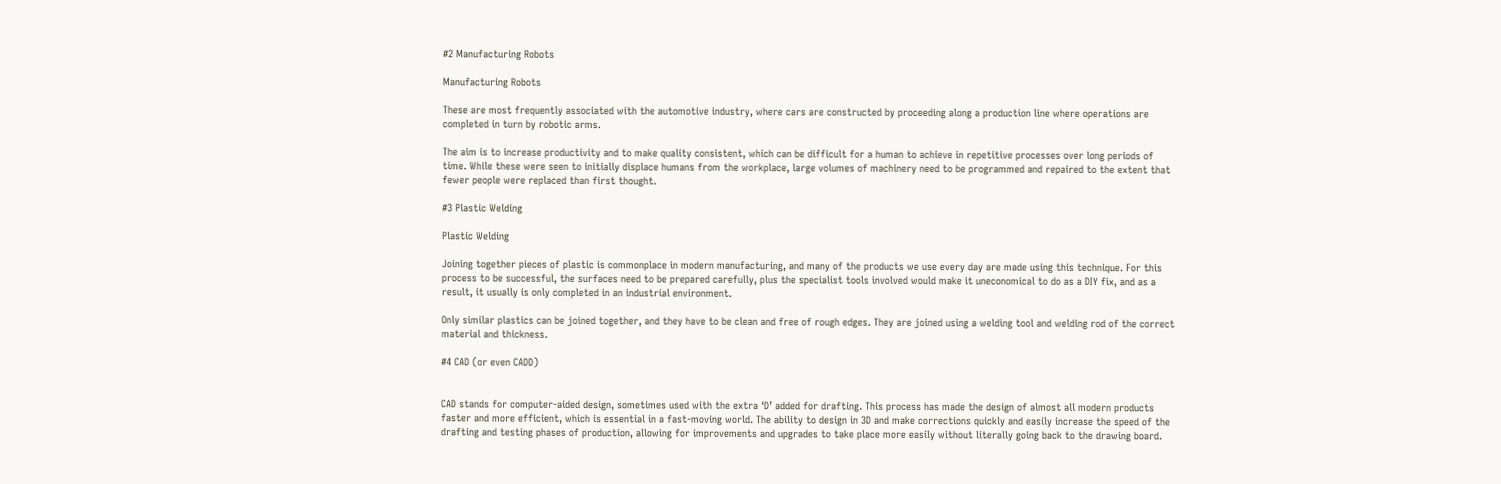#2 Manufacturing Robots

Manufacturing Robots

These are most frequently associated with the automotive industry, where cars are constructed by proceeding along a production line where operations are completed in turn by robotic arms.

The aim is to increase productivity and to make quality consistent, which can be difficult for a human to achieve in repetitive processes over long periods of time. While these were seen to initially displace humans from the workplace, large volumes of machinery need to be programmed and repaired to the extent that fewer people were replaced than first thought.

#3 Plastic Welding

Plastic Welding

Joining together pieces of plastic is commonplace in modern manufacturing, and many of the products we use every day are made using this technique. For this process to be successful, the surfaces need to be prepared carefully, plus the specialist tools involved would make it uneconomical to do as a DIY fix, and as a result, it usually is only completed in an industrial environment.

Only similar plastics can be joined together, and they have to be clean and free of rough edges. They are joined using a welding tool and welding rod of the correct material and thickness.

#4 CAD (or even CADD)


CAD stands for computer-aided design, sometimes used with the extra ‘D’ added for drafting. This process has made the design of almost all modern products faster and more efficient, which is essential in a fast-moving world. The ability to design in 3D and make corrections quickly and easily increase the speed of the drafting and testing phases of production, allowing for improvements and upgrades to take place more easily without literally going back to the drawing board.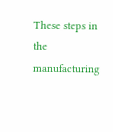These steps in the manufacturing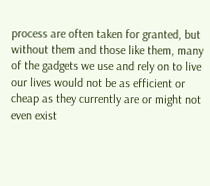process are often taken for granted, but without them and those like them, many of the gadgets we use and rely on to live our lives would not be as efficient or cheap as they currently are or might not even exist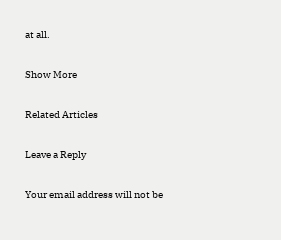at all.

Show More

Related Articles

Leave a Reply

Your email address will not be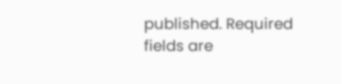published. Required fields are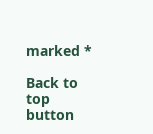marked *

Back to top button